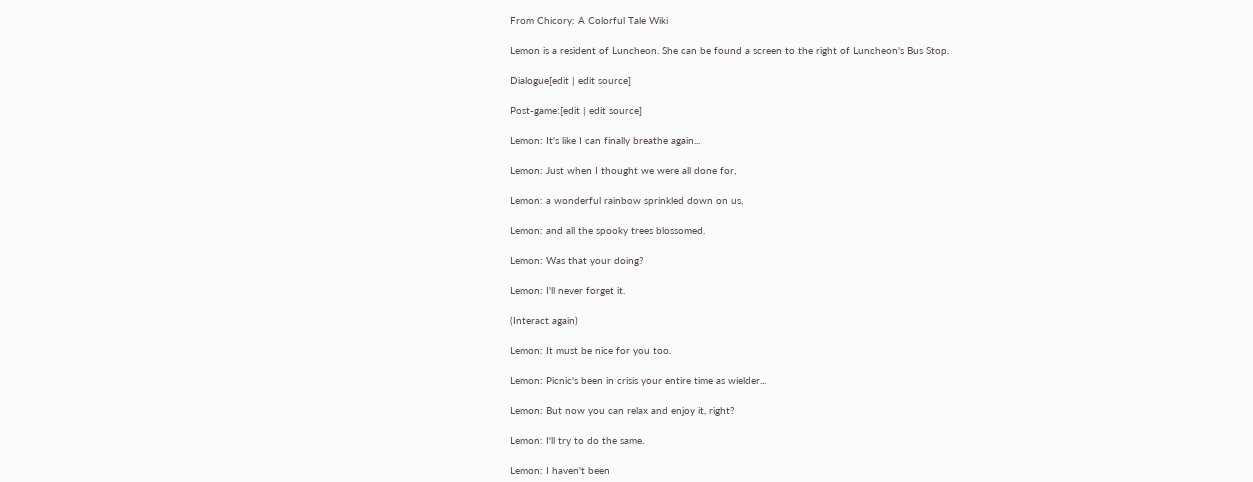From Chicory: A Colorful Tale Wiki

Lemon is a resident of Luncheon. She can be found a screen to the right of Luncheon's Bus Stop.

Dialogue[edit | edit source]

Post-game:[edit | edit source]

Lemon: It's like I can finally breathe again...

Lemon: Just when I thought we were all done for,

Lemon: a wonderful rainbow sprinkled down on us,

Lemon: and all the spooky trees blossomed.

Lemon: Was that your doing?

Lemon: I'll never forget it.

(Interact again)

Lemon: It must be nice for you too.

Lemon: Picnic's been in crisis your entire time as wielder...

Lemon: But now you can relax and enjoy it, right?

Lemon: I'll try to do the same.

Lemon: I haven't been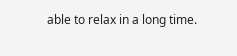able to relax in a long time.